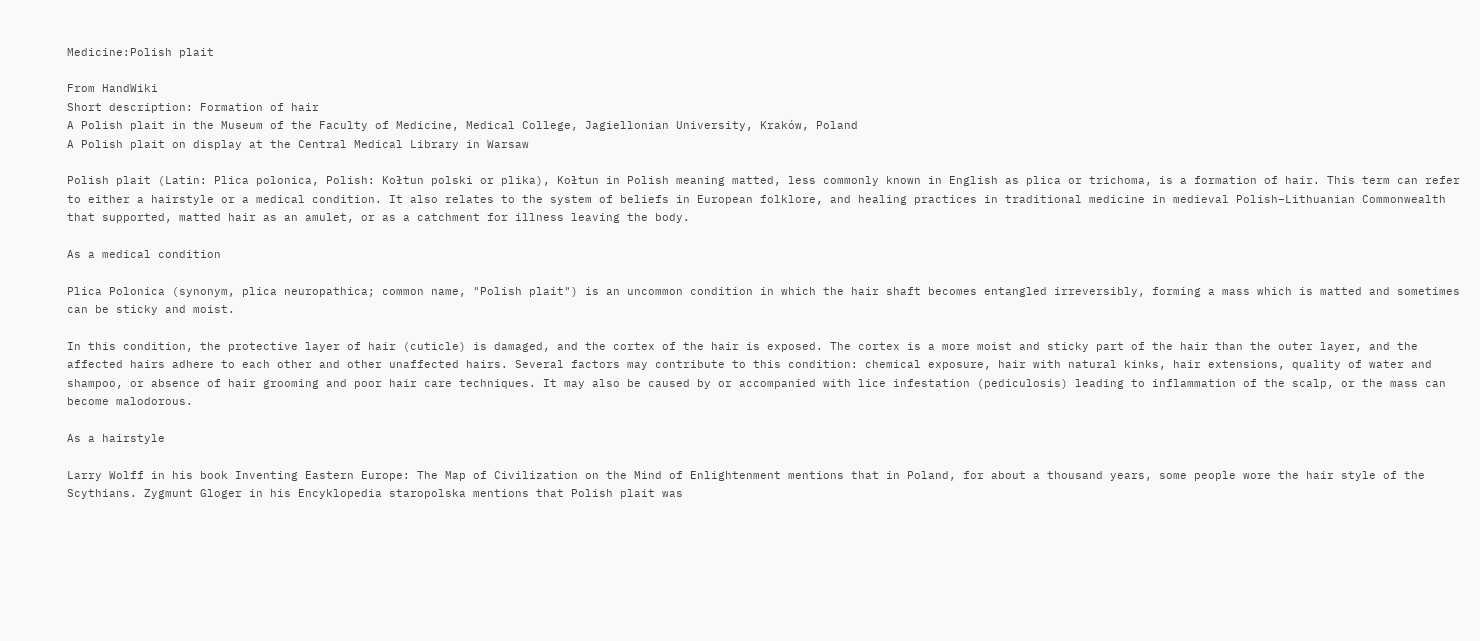Medicine:Polish plait

From HandWiki
Short description: Formation of hair
A Polish plait in the Museum of the Faculty of Medicine, Medical College, Jagiellonian University, Kraków, Poland
A Polish plait on display at the Central Medical Library in Warsaw

Polish plait (Latin: Plica polonica, Polish: Kołtun polski or plika), Kołtun in Polish meaning matted, less commonly known in English as plica or trichoma, is a formation of hair. This term can refer to either a hairstyle or a medical condition. It also relates to the system of beliefs in European folklore, and healing practices in traditional medicine in medieval Polish–Lithuanian Commonwealth that supported, matted hair as an amulet, or as a catchment for illness leaving the body.

As a medical condition

Plica Polonica (synonym, plica neuropathica; common name, "Polish plait") is an uncommon condition in which the hair shaft becomes entangled irreversibly, forming a mass which is matted and sometimes can be sticky and moist.

In this condition, the protective layer of hair (cuticle) is damaged, and the cortex of the hair is exposed. The cortex is a more moist and sticky part of the hair than the outer layer, and the affected hairs adhere to each other and other unaffected hairs. Several factors may contribute to this condition: chemical exposure, hair with natural kinks, hair extensions, quality of water and shampoo, or absence of hair grooming and poor hair care techniques. It may also be caused by or accompanied with lice infestation (pediculosis) leading to inflammation of the scalp, or the mass can become malodorous.

As a hairstyle

Larry Wolff in his book Inventing Eastern Europe: The Map of Civilization on the Mind of Enlightenment mentions that in Poland, for about a thousand years, some people wore the hair style of the Scythians. Zygmunt Gloger in his Encyklopedia staropolska mentions that Polish plait was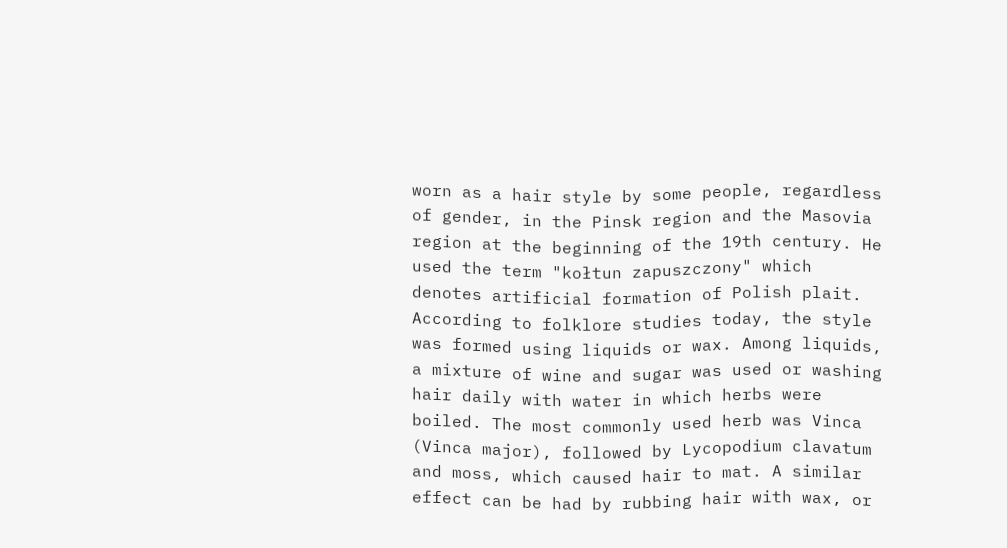worn as a hair style by some people, regardless of gender, in the Pinsk region and the Masovia region at the beginning of the 19th century. He used the term "kołtun zapuszczony" which denotes artificial formation of Polish plait. According to folklore studies today, the style was formed using liquids or wax. Among liquids, a mixture of wine and sugar was used or washing hair daily with water in which herbs were boiled. The most commonly used herb was Vinca (Vinca major), followed by Lycopodium clavatum and moss, which caused hair to mat. A similar effect can be had by rubbing hair with wax, or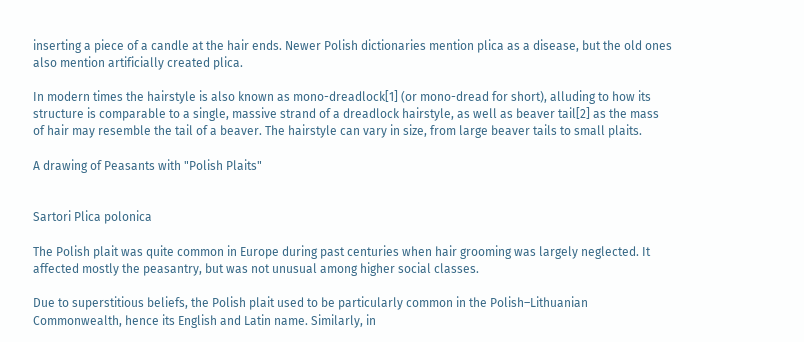inserting a piece of a candle at the hair ends. Newer Polish dictionaries mention plica as a disease, but the old ones also mention artificially created plica.

In modern times the hairstyle is also known as mono-dreadlock[1] (or mono-dread for short), alluding to how its structure is comparable to a single, massive strand of a dreadlock hairstyle, as well as beaver tail[2] as the mass of hair may resemble the tail of a beaver. The hairstyle can vary in size, from large beaver tails to small plaits.

A drawing of Peasants with "Polish Plaits"


Sartori Plica polonica

The Polish plait was quite common in Europe during past centuries when hair grooming was largely neglected. It affected mostly the peasantry, but was not unusual among higher social classes.

Due to superstitious beliefs, the Polish plait used to be particularly common in the Polish–Lithuanian Commonwealth, hence its English and Latin name. Similarly, in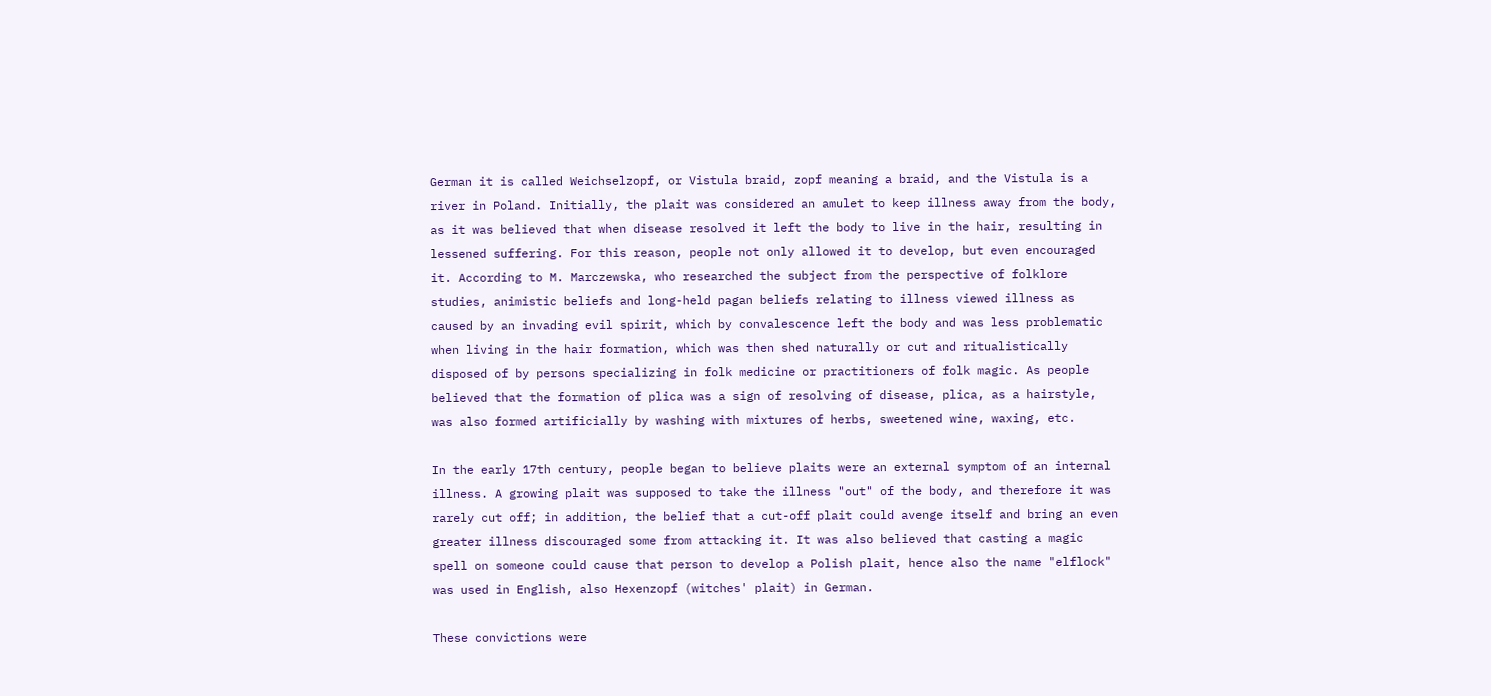German it is called Weichselzopf, or Vistula braid, zopf meaning a braid, and the Vistula is a river in Poland. Initially, the plait was considered an amulet to keep illness away from the body, as it was believed that when disease resolved it left the body to live in the hair, resulting in lessened suffering. For this reason, people not only allowed it to develop, but even encouraged it. According to M. Marczewska, who researched the subject from the perspective of folklore studies, animistic beliefs and long-held pagan beliefs relating to illness viewed illness as caused by an invading evil spirit, which by convalescence left the body and was less problematic when living in the hair formation, which was then shed naturally or cut and ritualistically disposed of by persons specializing in folk medicine or practitioners of folk magic. As people believed that the formation of plica was a sign of resolving of disease, plica, as a hairstyle, was also formed artificially by washing with mixtures of herbs, sweetened wine, waxing, etc.

In the early 17th century, people began to believe plaits were an external symptom of an internal illness. A growing plait was supposed to take the illness "out" of the body, and therefore it was rarely cut off; in addition, the belief that a cut-off plait could avenge itself and bring an even greater illness discouraged some from attacking it. It was also believed that casting a magic spell on someone could cause that person to develop a Polish plait, hence also the name "elflock" was used in English, also Hexenzopf (witches' plait) in German.

These convictions were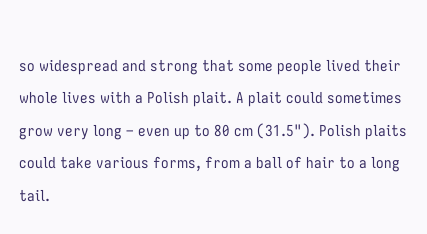so widespread and strong that some people lived their whole lives with a Polish plait. A plait could sometimes grow very long – even up to 80 cm (31.5"). Polish plaits could take various forms, from a ball of hair to a long tail.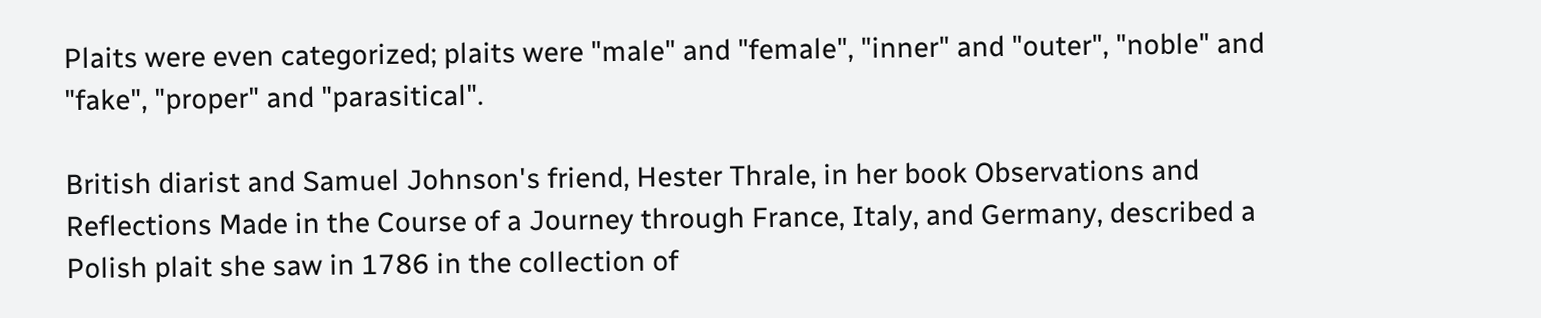Plaits were even categorized; plaits were "male" and "female", "inner" and "outer", "noble" and "fake", "proper" and "parasitical".

British diarist and Samuel Johnson's friend, Hester Thrale, in her book Observations and Reflections Made in the Course of a Journey through France, Italy, and Germany, described a Polish plait she saw in 1786 in the collection of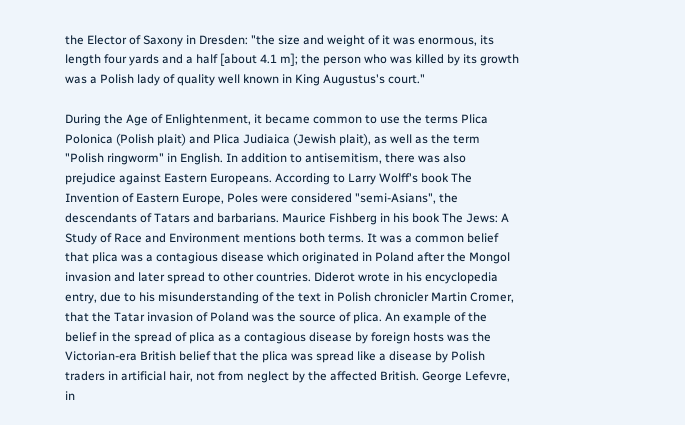the Elector of Saxony in Dresden: "the size and weight of it was enormous, its length four yards and a half [about 4.1 m]; the person who was killed by its growth was a Polish lady of quality well known in King Augustus's court."

During the Age of Enlightenment, it became common to use the terms Plica Polonica (Polish plait) and Plica Judiaica (Jewish plait), as well as the term "Polish ringworm" in English. In addition to antisemitism, there was also prejudice against Eastern Europeans. According to Larry Wolff's book The Invention of Eastern Europe, Poles were considered "semi-Asians", the descendants of Tatars and barbarians. Maurice Fishberg in his book The Jews: A Study of Race and Environment mentions both terms. It was a common belief that plica was a contagious disease which originated in Poland after the Mongol invasion and later spread to other countries. Diderot wrote in his encyclopedia entry, due to his misunderstanding of the text in Polish chronicler Martin Cromer, that the Tatar invasion of Poland was the source of plica. An example of the belief in the spread of plica as a contagious disease by foreign hosts was the Victorian-era British belief that the plica was spread like a disease by Polish traders in artificial hair, not from neglect by the affected British. George Lefevre, in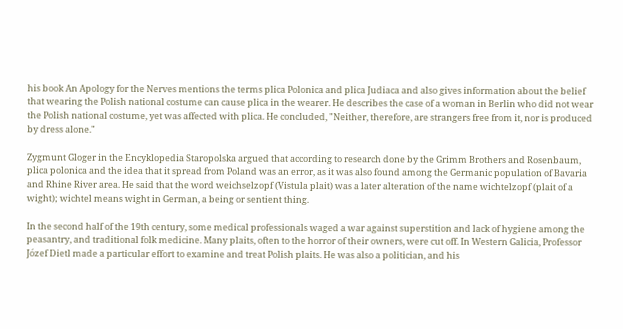his book An Apology for the Nerves mentions the terms plica Polonica and plica Judiaca and also gives information about the belief that wearing the Polish national costume can cause plica in the wearer. He describes the case of a woman in Berlin who did not wear the Polish national costume, yet was affected with plica. He concluded, "Neither, therefore, are strangers free from it, nor is produced by dress alone."

Zygmunt Gloger in the Encyklopedia Staropolska argued that according to research done by the Grimm Brothers and Rosenbaum, plica polonica and the idea that it spread from Poland was an error, as it was also found among the Germanic population of Bavaria and Rhine River area. He said that the word weichselzopf (Vistula plait) was a later alteration of the name wichtelzopf (plait of a wight); wichtel means wight in German, a being or sentient thing.

In the second half of the 19th century, some medical professionals waged a war against superstition and lack of hygiene among the peasantry, and traditional folk medicine. Many plaits, often to the horror of their owners, were cut off. In Western Galicia, Professor Józef Dietl made a particular effort to examine and treat Polish plaits. He was also a politician, and his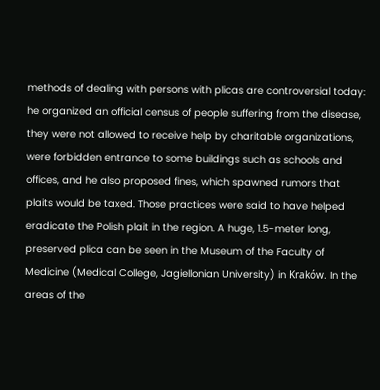methods of dealing with persons with plicas are controversial today: he organized an official census of people suffering from the disease, they were not allowed to receive help by charitable organizations, were forbidden entrance to some buildings such as schools and offices, and he also proposed fines, which spawned rumors that plaits would be taxed. Those practices were said to have helped eradicate the Polish plait in the region. A huge, 1.5-meter long, preserved plica can be seen in the Museum of the Faculty of Medicine (Medical College, Jagiellonian University) in Kraków. In the areas of the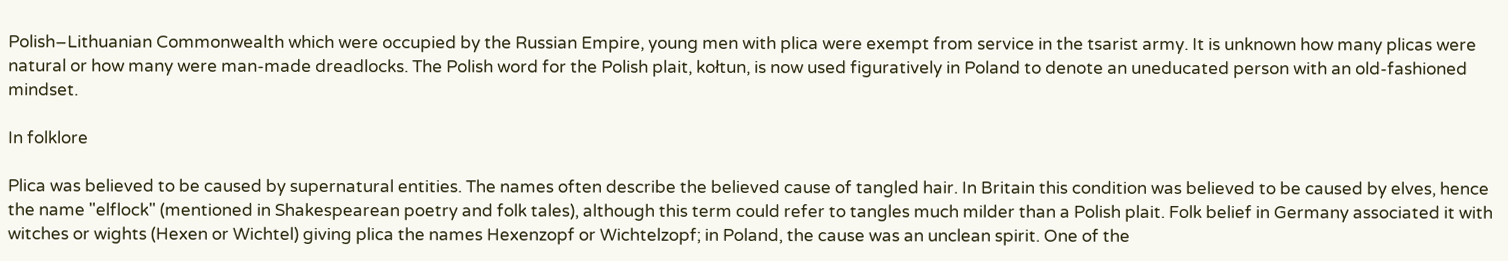Polish–Lithuanian Commonwealth which were occupied by the Russian Empire, young men with plica were exempt from service in the tsarist army. It is unknown how many plicas were natural or how many were man-made dreadlocks. The Polish word for the Polish plait, kołtun, is now used figuratively in Poland to denote an uneducated person with an old-fashioned mindset.

In folklore

Plica was believed to be caused by supernatural entities. The names often describe the believed cause of tangled hair. In Britain this condition was believed to be caused by elves, hence the name "elflock" (mentioned in Shakespearean poetry and folk tales), although this term could refer to tangles much milder than a Polish plait. Folk belief in Germany associated it with witches or wights (Hexen or Wichtel) giving plica the names Hexenzopf or Wichtelzopf; in Poland, the cause was an unclean spirit. One of the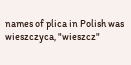names of plica in Polish was wieszczyca, "wieszcz"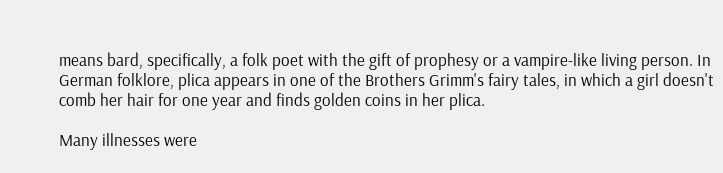means bard, specifically, a folk poet with the gift of prophesy or a vampire-like living person. In German folklore, plica appears in one of the Brothers Grimm's fairy tales, in which a girl doesn't comb her hair for one year and finds golden coins in her plica.

Many illnesses were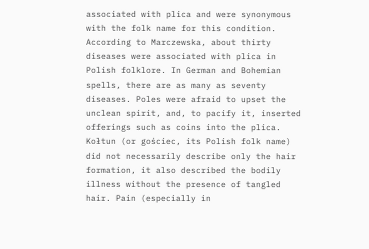associated with plica and were synonymous with the folk name for this condition. According to Marczewska, about thirty diseases were associated with plica in Polish folklore. In German and Bohemian spells, there are as many as seventy diseases. Poles were afraid to upset the unclean spirit, and, to pacify it, inserted offerings such as coins into the plica. Kołtun (or gościec, its Polish folk name) did not necessarily describe only the hair formation, it also described the bodily illness without the presence of tangled hair. Pain (especially in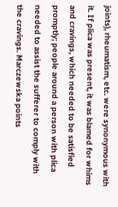joints), rheumatism, etc. were synonymous with it. If plica was present, it was blamed for whims and cravings, which needed to be satisfied promptly; people around a person with plica needed to assist the sufferer to comply with the cravings. Marczewska points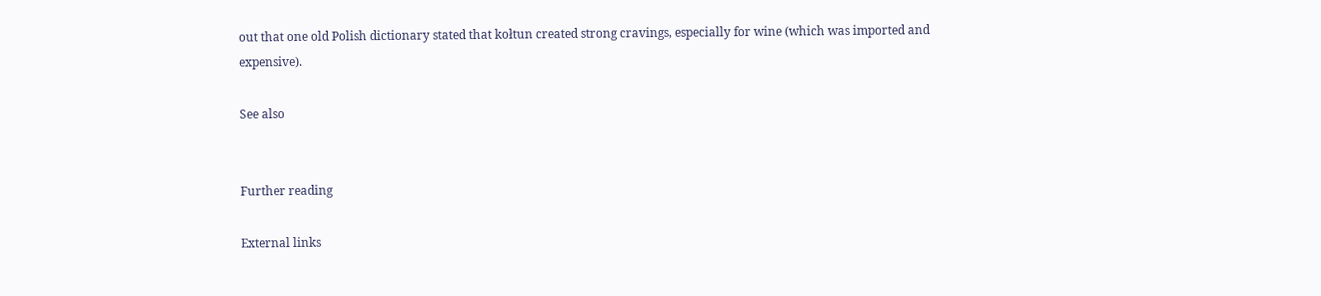out that one old Polish dictionary stated that kołtun created strong cravings, especially for wine (which was imported and expensive).

See also


Further reading

External links